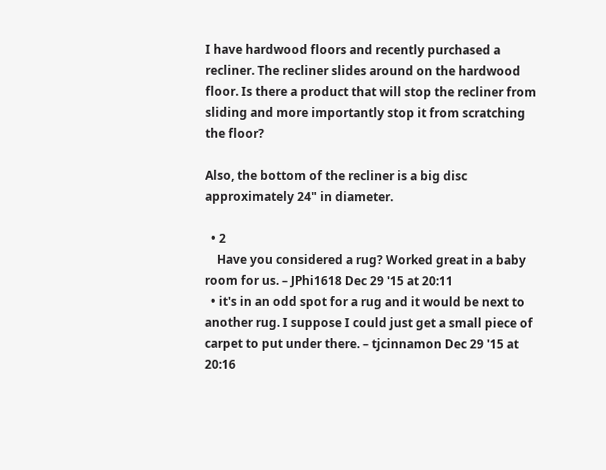I have hardwood floors and recently purchased a recliner. The recliner slides around on the hardwood floor. Is there a product that will stop the recliner from sliding and more importantly stop it from scratching the floor?

Also, the bottom of the recliner is a big disc approximately 24" in diameter.

  • 2
    Have you considered a rug? Worked great in a baby room for us. – JPhi1618 Dec 29 '15 at 20:11
  • it's in an odd spot for a rug and it would be next to another rug. I suppose I could just get a small piece of carpet to put under there. – tjcinnamon Dec 29 '15 at 20:16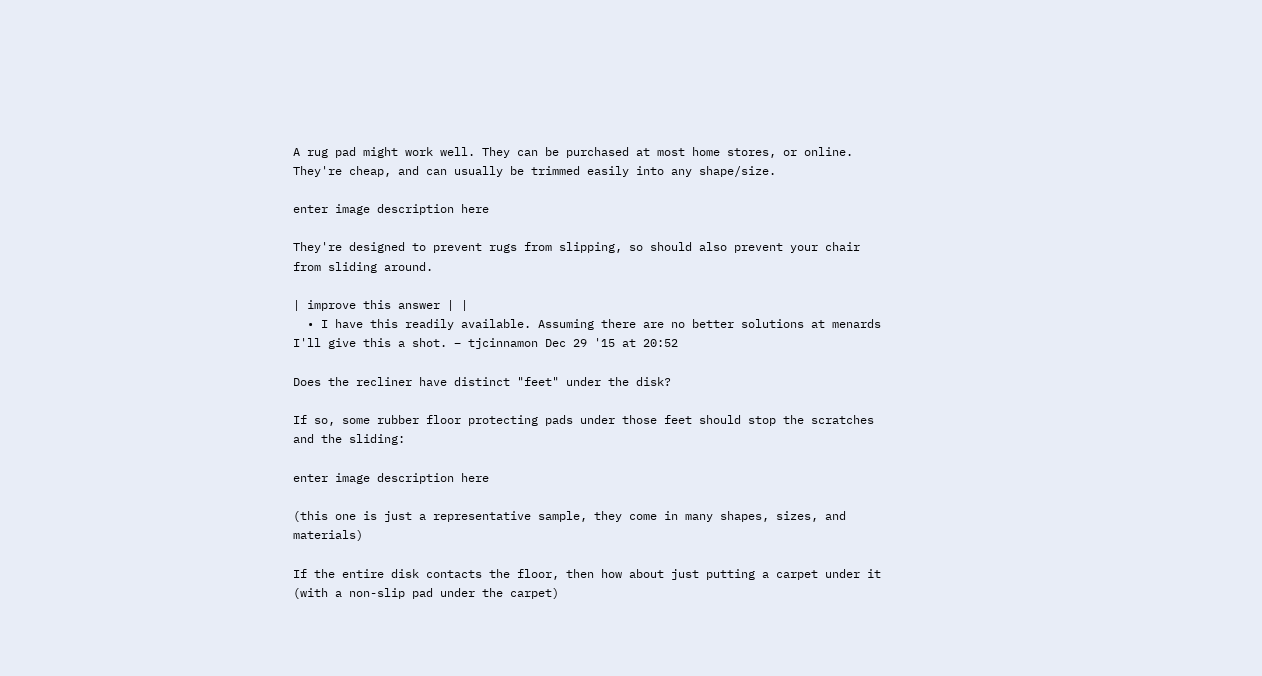A rug pad might work well. They can be purchased at most home stores, or online. They're cheap, and can usually be trimmed easily into any shape/size.

enter image description here

They're designed to prevent rugs from slipping, so should also prevent your chair from sliding around.

| improve this answer | |
  • I have this readily available. Assuming there are no better solutions at menards I'll give this a shot. – tjcinnamon Dec 29 '15 at 20:52

Does the recliner have distinct "feet" under the disk?

If so, some rubber floor protecting pads under those feet should stop the scratches and the sliding:

enter image description here

(this one is just a representative sample, they come in many shapes, sizes, and materials)

If the entire disk contacts the floor, then how about just putting a carpet under it (with a non-slip pad under the carpet)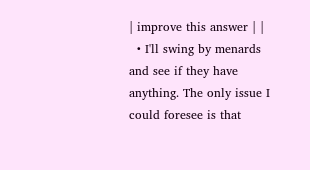| improve this answer | |
  • I'll swing by menards and see if they have anything. The only issue I could foresee is that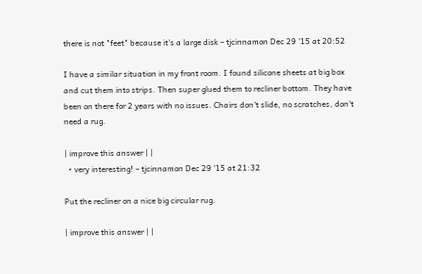there is not "feet" because it's a large disk – tjcinnamon Dec 29 '15 at 20:52

I have a similar situation in my front room. I found silicone sheets at big box and cut them into strips. Then super glued them to recliner bottom. They have been on there for 2 years with no issues. Chairs don't slide, no scratches, don't need a rug.

| improve this answer | |
  • very interesting! – tjcinnamon Dec 29 '15 at 21:32

Put the recliner on a nice big circular rug.

| improve this answer | |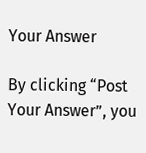Your Answer

By clicking “Post Your Answer”, you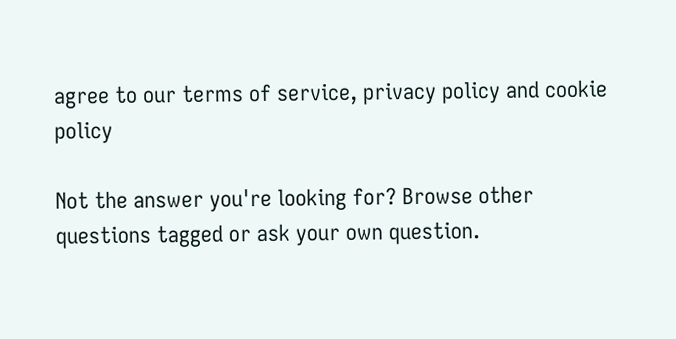agree to our terms of service, privacy policy and cookie policy

Not the answer you're looking for? Browse other questions tagged or ask your own question.